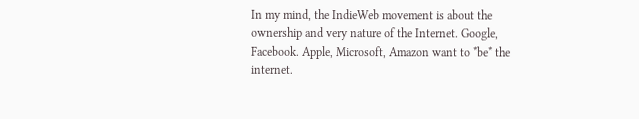In my mind, the IndieWeb movement is about the ownership and very nature of the Internet. Google, Facebook. Apple, Microsoft, Amazon want to *be* the internet.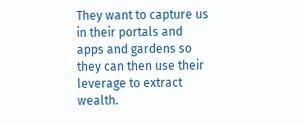They want to capture us in their portals and apps and gardens so they can then use their leverage to extract wealth.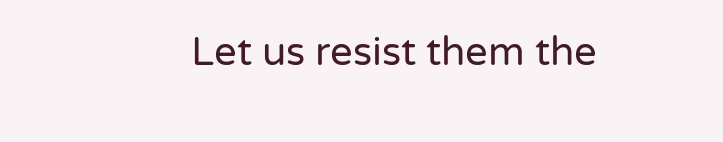Let us resist them the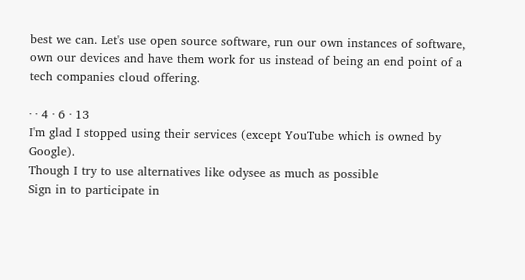best we can. Let's use open source software, run our own instances of software, own our devices and have them work for us instead of being an end point of a tech companies cloud offering.

· · 4 · 6 · 13
I'm glad I stopped using their services (except YouTube which is owned by Google).
Though I try to use alternatives like odysee as much as possible
Sign in to participate in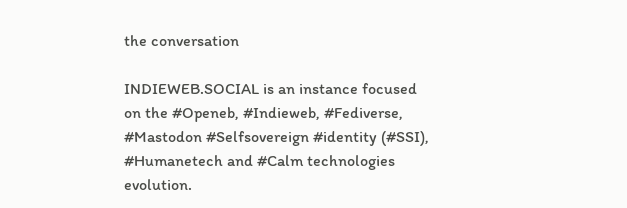the conversation

INDIEWEB.SOCIAL is an instance focused on the #Openeb, #Indieweb, #Fediverse, #Mastodon #Selfsovereign #identity (#SSI), #Humanetech and #Calm technologies evolution.